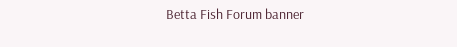Betta Fish Forum banner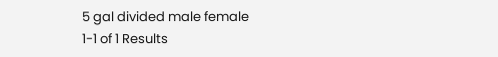5 gal divided male female
1-1 of 1 Results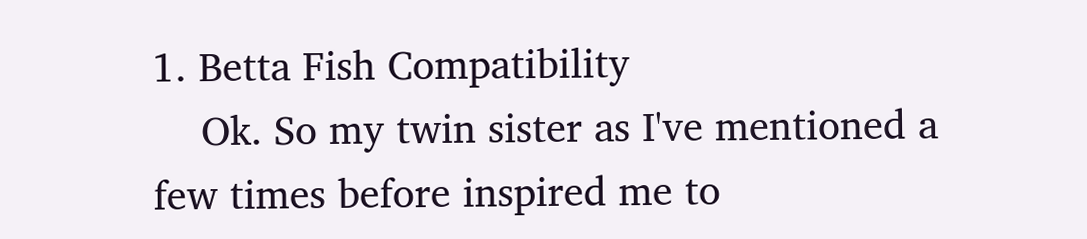1. Betta Fish Compatibility
    Ok. So my twin sister as I've mentioned a few times before inspired me to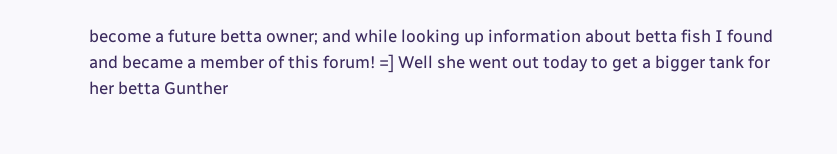become a future betta owner; and while looking up information about betta fish I found and became a member of this forum! =] Well she went out today to get a bigger tank for her betta Gunther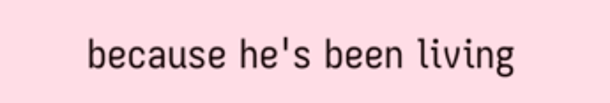because he's been living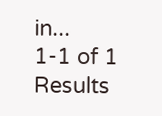in...
1-1 of 1 Results